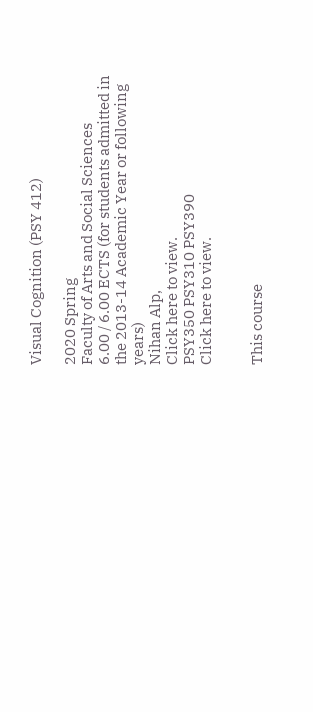Visual Cognition (PSY 412)

2020 Spring
Faculty of Arts and Social Sciences
6.00 / 6.00 ECTS (for students admitted in the 2013-14 Academic Year or following years)
Nihan Alp,
Click here to view.
PSY350 PSY310 PSY390
Click here to view.


This course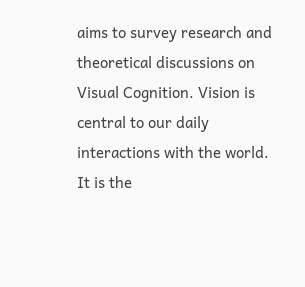aims to survey research and theoretical discussions on Visual Cognition. Vision is central to our daily interactions with the world. It is the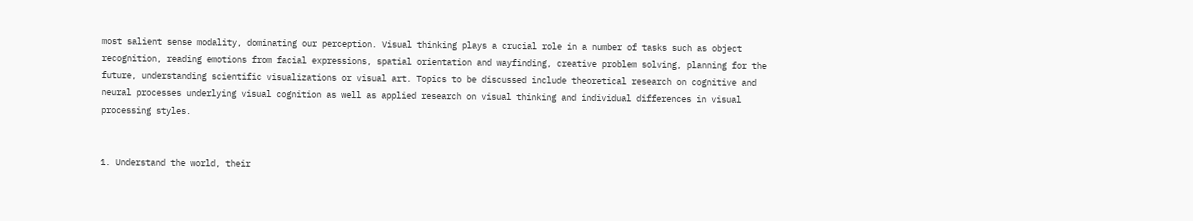most salient sense modality, dominating our perception. Visual thinking plays a crucial role in a number of tasks such as object recognition, reading emotions from facial expressions, spatial orientation and wayfinding, creative problem solving, planning for the future, understanding scientific visualizations or visual art. Topics to be discussed include theoretical research on cognitive and neural processes underlying visual cognition as well as applied research on visual thinking and individual differences in visual processing styles.


1. Understand the world, their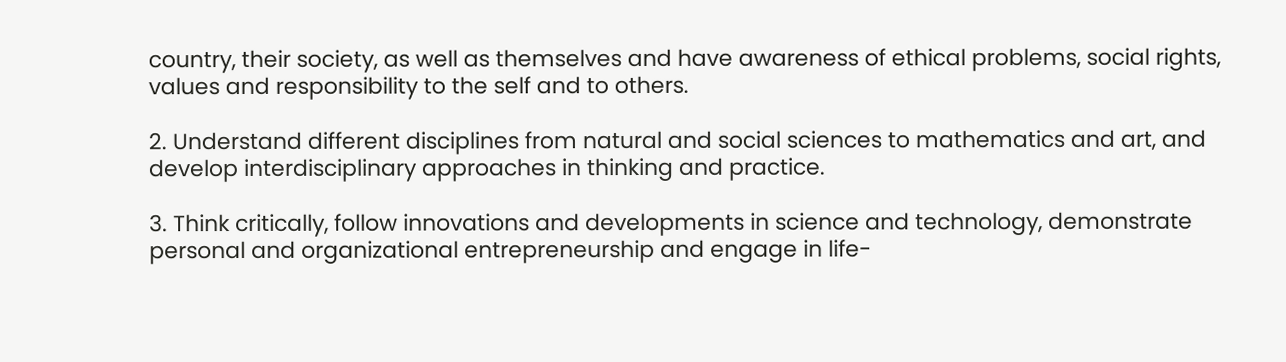country, their society, as well as themselves and have awareness of ethical problems, social rights, values and responsibility to the self and to others.

2. Understand different disciplines from natural and social sciences to mathematics and art, and develop interdisciplinary approaches in thinking and practice.

3. Think critically, follow innovations and developments in science and technology, demonstrate personal and organizational entrepreneurship and engage in life-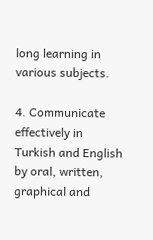long learning in various subjects.

4. Communicate effectively in Turkish and English by oral, written, graphical and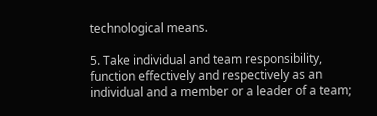technological means.

5. Take individual and team responsibility, function effectively and respectively as an individual and a member or a leader of a team;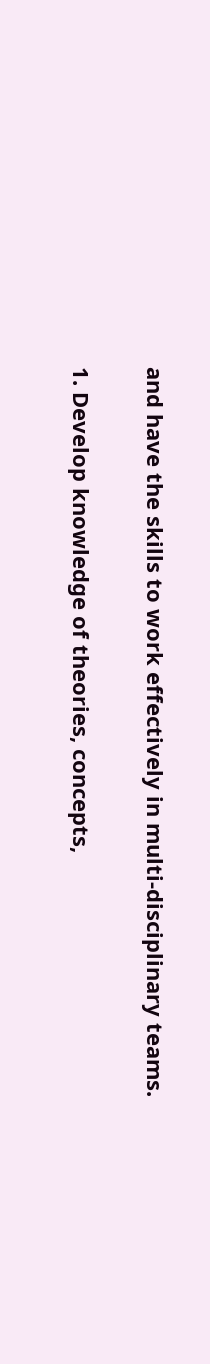and have the skills to work effectively in multi-disciplinary teams.

1. Develop knowledge of theories, concepts,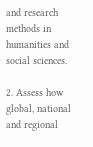and research methods in humanities and social sciences.

2. Assess how global, national and regional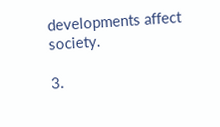developments affect society.

3.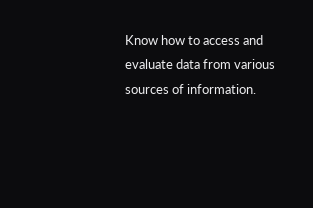Know how to access and evaluate data from various sources of information.